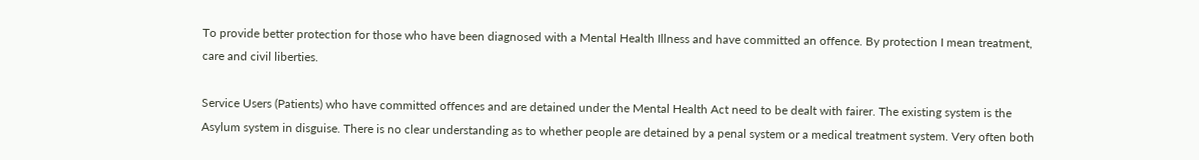To provide better protection for those who have been diagnosed with a Mental Health Illness and have committed an offence. By protection I mean treatment, care and civil liberties.

Service Users (Patients) who have committed offences and are detained under the Mental Health Act need to be dealt with fairer. The existing system is the Asylum system in disguise. There is no clear understanding as to whether people are detained by a penal system or a medical treatment system. Very often both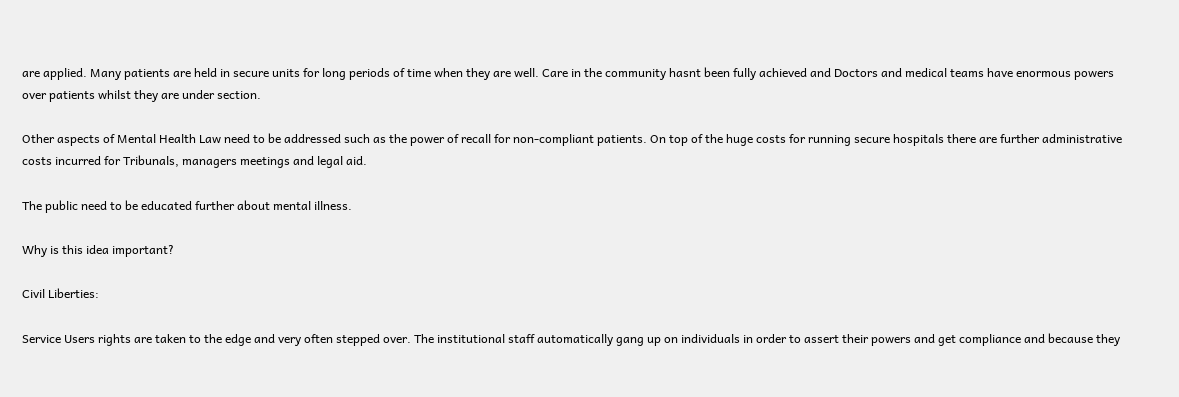are applied. Many patients are held in secure units for long periods of time when they are well. Care in the community hasnt been fully achieved and Doctors and medical teams have enormous powers over patients whilst they are under section.

Other aspects of Mental Health Law need to be addressed such as the power of recall for non-compliant patients. On top of the huge costs for running secure hospitals there are further administrative costs incurred for Tribunals, managers meetings and legal aid.

The public need to be educated further about mental illness.

Why is this idea important?

Civil Liberties:

Service Users rights are taken to the edge and very often stepped over. The institutional staff automatically gang up on individuals in order to assert their powers and get compliance and because they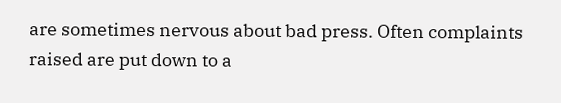are sometimes nervous about bad press. Often complaints raised are put down to a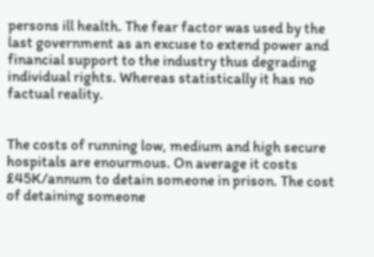persons ill health. The fear factor was used by the last government as an excuse to extend power and financial support to the industry thus degrading individual rights. Whereas statistically it has no factual reality.


The costs of running low, medium and high secure hospitals are enourmous. On average it costs £45K/annum to detain someone in prison. The cost of detaining someone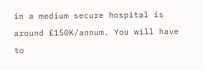in a medium secure hospital is around £150K/annum. You will have to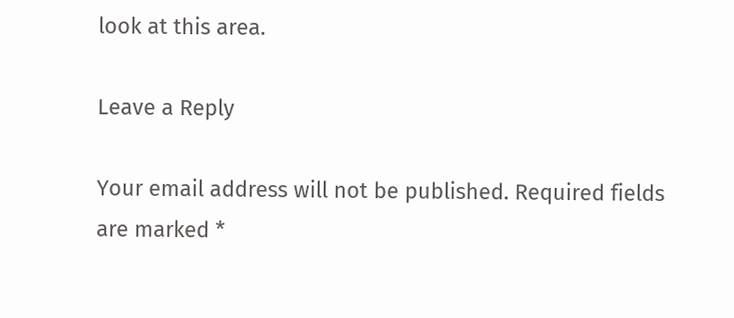look at this area.

Leave a Reply

Your email address will not be published. Required fields are marked *